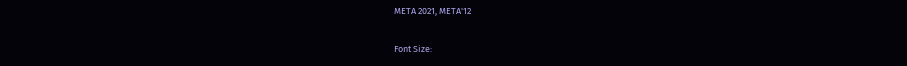META 2021, META'12

Font Size: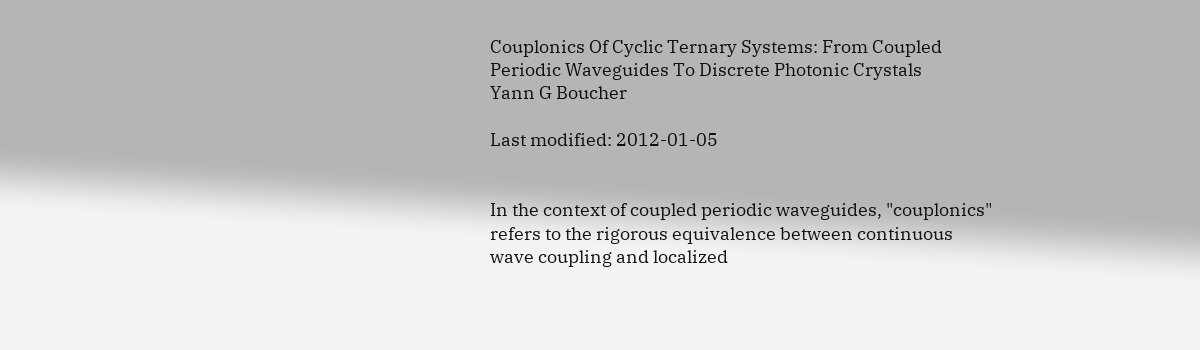Couplonics Of Cyclic Ternary Systems: From Coupled Periodic Waveguides To Discrete Photonic Crystals
Yann G Boucher

Last modified: 2012-01-05


In the context of coupled periodic waveguides, "couplonics" refers to the rigorous equivalence between continuous wave coupling and localized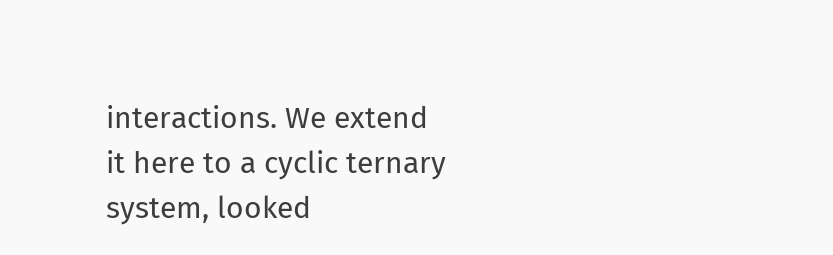interactions. We extend it here to a cyclic ternary system, looked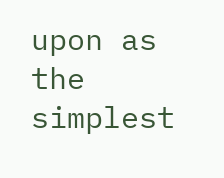upon as the simplest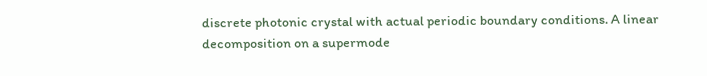discrete photonic crystal with actual periodic boundary conditions. A linear decomposition on a supermode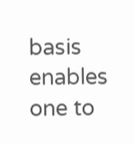basis enables one to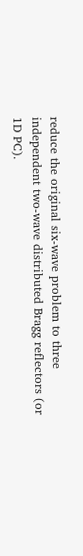reduce the original six-wave problem to three independent two-wave distributed Bragg reflectors (or 1D PC).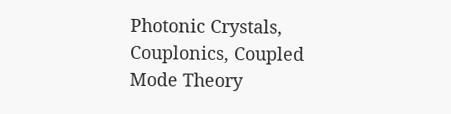Photonic Crystals, Couplonics, Coupled Mode Theory